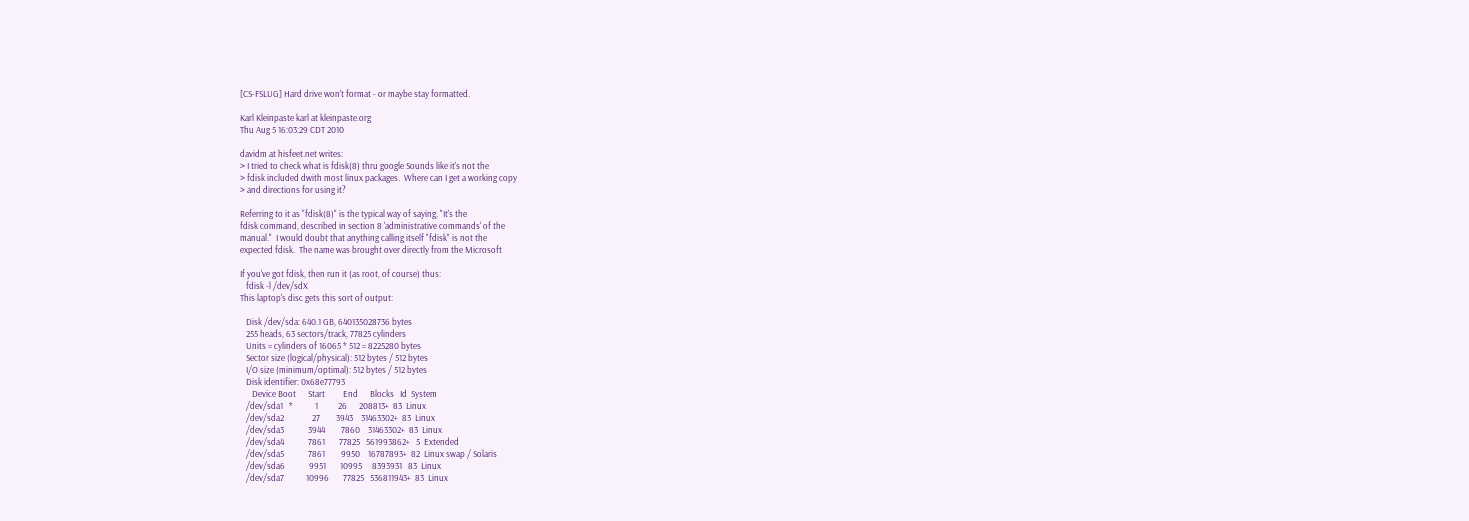[CS-FSLUG] Hard drive won't format - or maybe stay formatted.

Karl Kleinpaste karl at kleinpaste.org
Thu Aug 5 16:03:29 CDT 2010

davidm at hisfeet.net writes:
> I tried to check what is fdisk(8) thru google Sounds like it's not the
> fdisk included dwith most linux packages.  Where can I get a working copy
> and directions for using it?

Referring to it as "fdisk(8)" is the typical way of saying, "It's the
fdisk command, described in section 8 'administrative commands' of the
manual."  I would doubt that anything calling itself "fdisk" is not the
expected fdisk.  The name was brought over directly from the Microsoft

If you've got fdisk, then run it (as root, of course) thus:
   fdisk -l /dev/sdX
This laptop's disc gets this sort of output:

   Disk /dev/sda: 640.1 GB, 640135028736 bytes
   255 heads, 63 sectors/track, 77825 cylinders
   Units = cylinders of 16065 * 512 = 8225280 bytes
   Sector size (logical/physical): 512 bytes / 512 bytes
   I/O size (minimum/optimal): 512 bytes / 512 bytes
   Disk identifier: 0x68e77793
      Device Boot      Start         End      Blocks   Id  System
   /dev/sda1   *           1          26      208813+  83  Linux
   /dev/sda2              27        3943    31463302+  83  Linux
   /dev/sda3            3944        7860    31463302+  83  Linux
   /dev/sda4            7861       77825   561993862+   5  Extended
   /dev/sda5            7861        9950    16787893+  82  Linux swap / Solaris
   /dev/sda6            9951       10995     8393931   83  Linux
   /dev/sda7           10996       77825   536811943+  83  Linux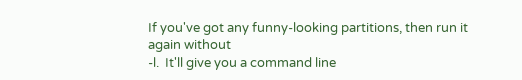If you've got any funny-looking partitions, then run it again without
-l.  It'll give you a command line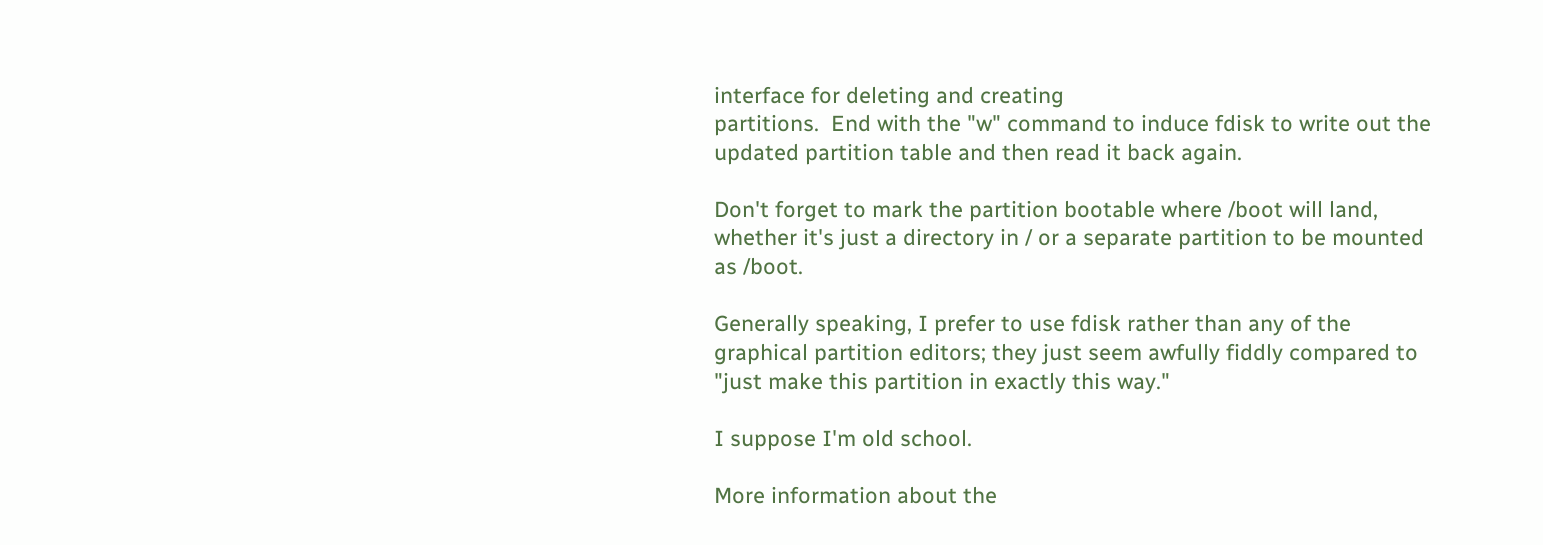interface for deleting and creating
partitions.  End with the "w" command to induce fdisk to write out the
updated partition table and then read it back again.

Don't forget to mark the partition bootable where /boot will land,
whether it's just a directory in / or a separate partition to be mounted
as /boot.

Generally speaking, I prefer to use fdisk rather than any of the
graphical partition editors; they just seem awfully fiddly compared to
"just make this partition in exactly this way."

I suppose I'm old school.

More information about the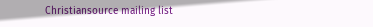Christiansource mailing list